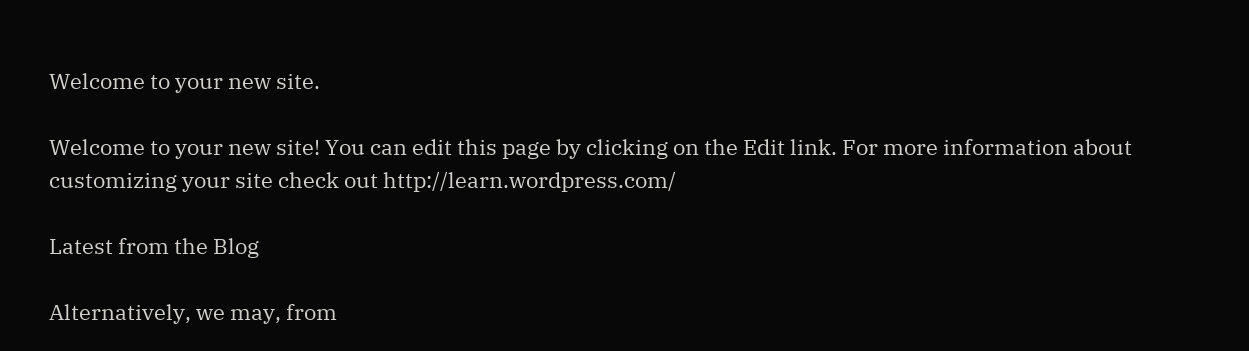Welcome to your new site.

Welcome to your new site! You can edit this page by clicking on the Edit link. For more information about customizing your site check out http://learn.wordpress.com/

Latest from the Blog

Alternatively, we may, from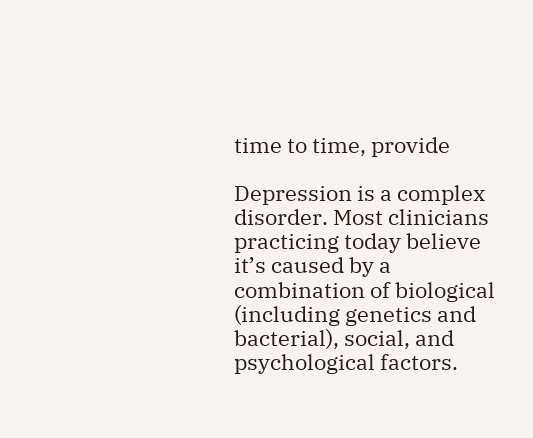time to time, provide

Depression is a complex disorder. Most clinicians practicing today believe it’s caused by a combination of biological (including genetics and bacterial), social, and psychological factors.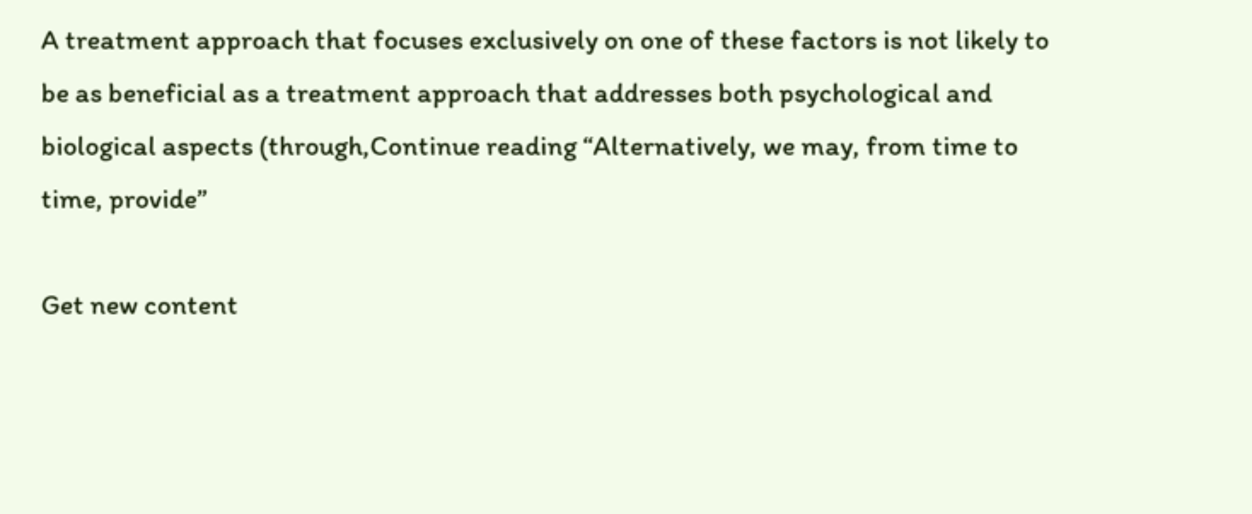A treatment approach that focuses exclusively on one of these factors is not likely to be as beneficial as a treatment approach that addresses both psychological and biological aspects (through,Continue reading “Alternatively, we may, from time to time, provide”

Get new content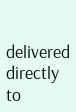delivered directly to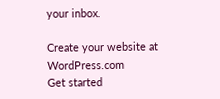your inbox.

Create your website at WordPress.com
Get started